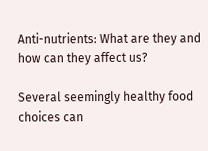Anti-nutrients: What are they and how can they affect us?

Several seemingly healthy food choices can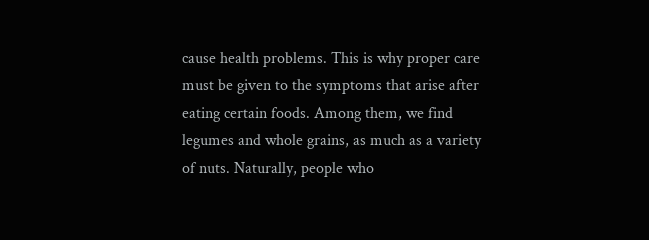cause health problems. This is why proper care must be given to the symptoms that arise after eating certain foods. Among them, we find legumes and whole grains, as much as a variety of nuts. Naturally, people who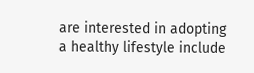are interested in adopting a healthy lifestyle include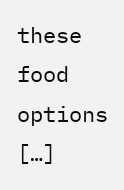these food options […]